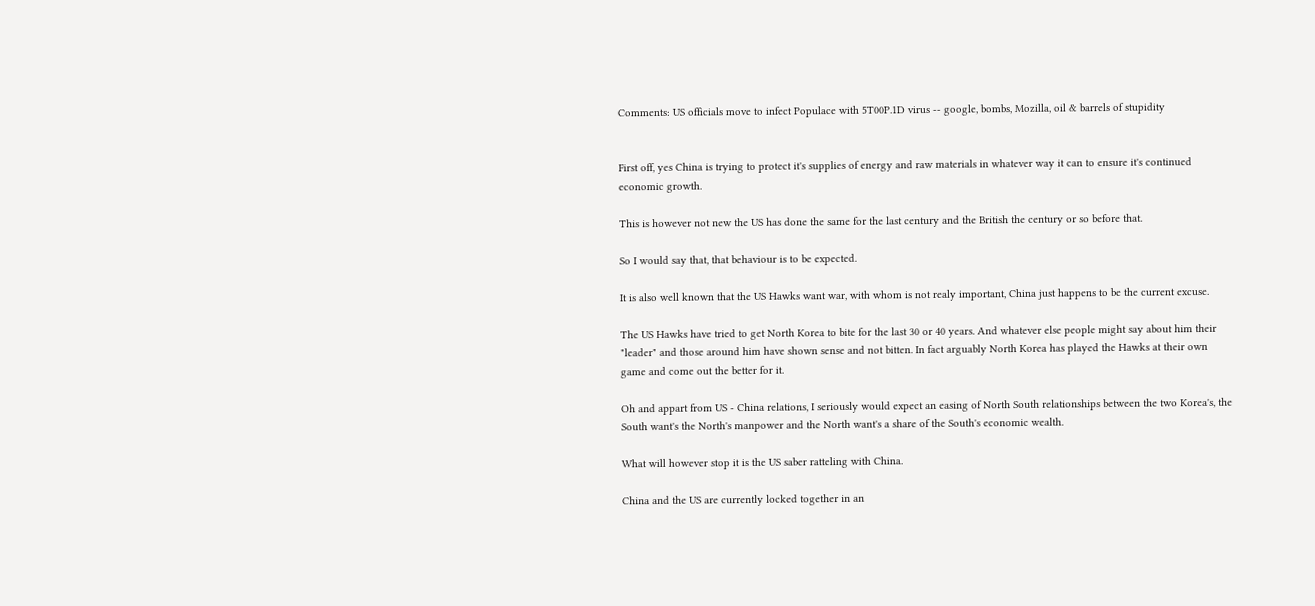Comments: US officials move to infect Populace with 5T00P.1D virus -- google, bombs, Mozilla, oil & barrels of stupidity


First off, yes China is trying to protect it's supplies of energy and raw materials in whatever way it can to ensure it's continued economic growth.

This is however not new the US has done the same for the last century and the British the century or so before that.

So I would say that, that behaviour is to be expected.

It is also well known that the US Hawks want war, with whom is not realy important, China just happens to be the current excuse.

The US Hawks have tried to get North Korea to bite for the last 30 or 40 years. And whatever else people might say about him their "leader" and those around him have shown sense and not bitten. In fact arguably North Korea has played the Hawks at their own game and come out the better for it.

Oh and appart from US - China relations, I seriously would expect an easing of North South relationships between the two Korea's, the South want's the North's manpower and the North want's a share of the South's economic wealth.

What will however stop it is the US saber ratteling with China.

China and the US are currently locked together in an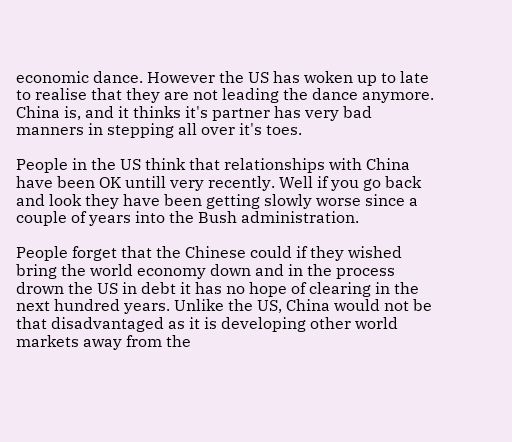economic dance. However the US has woken up to late to realise that they are not leading the dance anymore. China is, and it thinks it's partner has very bad manners in stepping all over it's toes.

People in the US think that relationships with China have been OK untill very recently. Well if you go back and look they have been getting slowly worse since a couple of years into the Bush administration.

People forget that the Chinese could if they wished bring the world economy down and in the process drown the US in debt it has no hope of clearing in the next hundred years. Unlike the US, China would not be that disadvantaged as it is developing other world markets away from the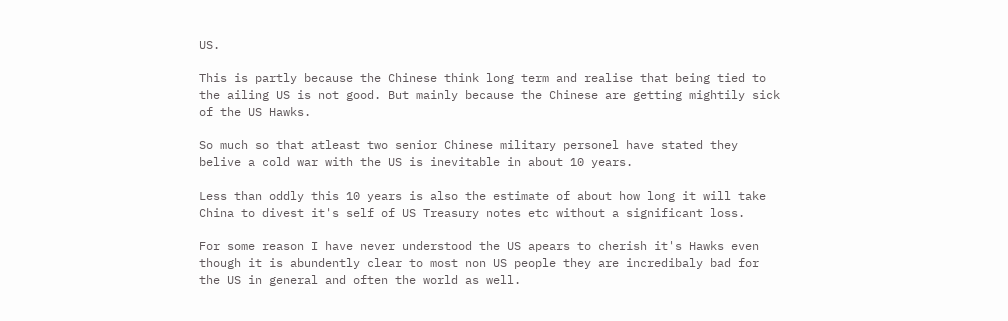US.

This is partly because the Chinese think long term and realise that being tied to the ailing US is not good. But mainly because the Chinese are getting mightily sick of the US Hawks.

So much so that atleast two senior Chinese military personel have stated they belive a cold war with the US is inevitable in about 10 years.

Less than oddly this 10 years is also the estimate of about how long it will take China to divest it's self of US Treasury notes etc without a significant loss.

For some reason I have never understood the US apears to cherish it's Hawks even though it is abundently clear to most non US people they are incredibaly bad for the US in general and often the world as well.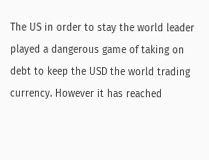The US in order to stay the world leader played a dangerous game of taking on debt to keep the USD the world trading currency. However it has reached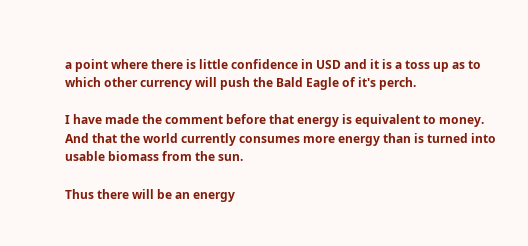a point where there is little confidence in USD and it is a toss up as to which other currency will push the Bald Eagle of it's perch.

I have made the comment before that energy is equivalent to money. And that the world currently consumes more energy than is turned into usable biomass from the sun.

Thus there will be an energy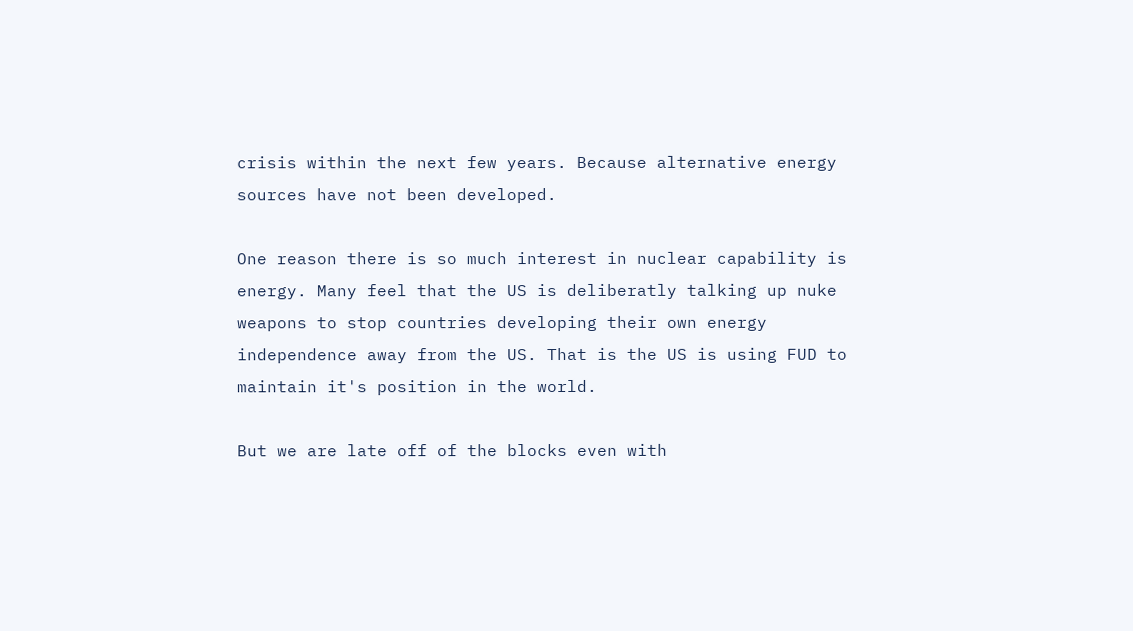crisis within the next few years. Because alternative energy sources have not been developed.

One reason there is so much interest in nuclear capability is energy. Many feel that the US is deliberatly talking up nuke weapons to stop countries developing their own energy independence away from the US. That is the US is using FUD to maintain it's position in the world.

But we are late off of the blocks even with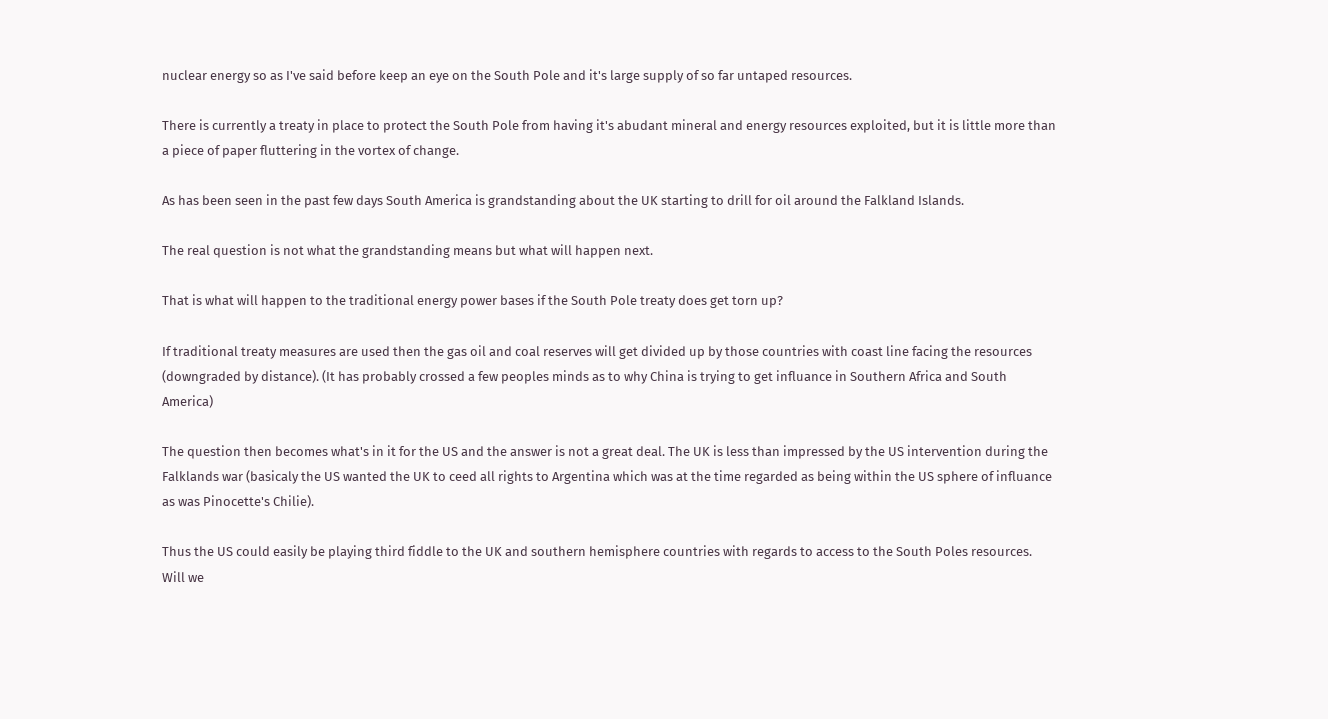nuclear energy so as I've said before keep an eye on the South Pole and it's large supply of so far untaped resources.

There is currently a treaty in place to protect the South Pole from having it's abudant mineral and energy resources exploited, but it is little more than a piece of paper fluttering in the vortex of change.

As has been seen in the past few days South America is grandstanding about the UK starting to drill for oil around the Falkland Islands.

The real question is not what the grandstanding means but what will happen next.

That is what will happen to the traditional energy power bases if the South Pole treaty does get torn up?

If traditional treaty measures are used then the gas oil and coal reserves will get divided up by those countries with coast line facing the resources (downgraded by distance). (It has probably crossed a few peoples minds as to why China is trying to get influance in Southern Africa and South America)

The question then becomes what's in it for the US and the answer is not a great deal. The UK is less than impressed by the US intervention during the Falklands war (basicaly the US wanted the UK to ceed all rights to Argentina which was at the time regarded as being within the US sphere of influance as was Pinocette's Chilie).

Thus the US could easily be playing third fiddle to the UK and southern hemisphere countries with regards to access to the South Poles resources. Will we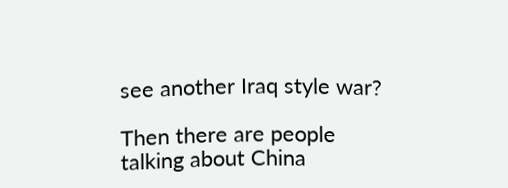see another Iraq style war?

Then there are people talking about China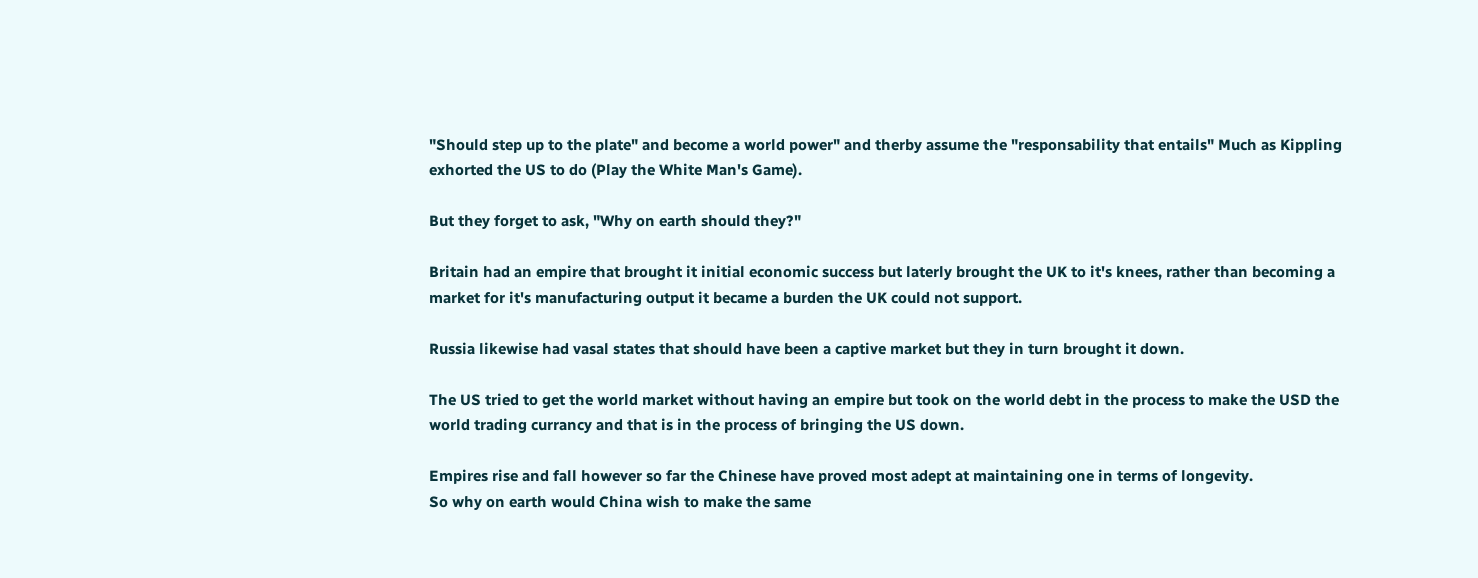"Should step up to the plate" and become a world power" and therby assume the "responsability that entails" Much as Kippling exhorted the US to do (Play the White Man's Game).

But they forget to ask, "Why on earth should they?"

Britain had an empire that brought it initial economic success but laterly brought the UK to it's knees, rather than becoming a market for it's manufacturing output it became a burden the UK could not support.

Russia likewise had vasal states that should have been a captive market but they in turn brought it down.

The US tried to get the world market without having an empire but took on the world debt in the process to make the USD the world trading currancy and that is in the process of bringing the US down.

Empires rise and fall however so far the Chinese have proved most adept at maintaining one in terms of longevity.
So why on earth would China wish to make the same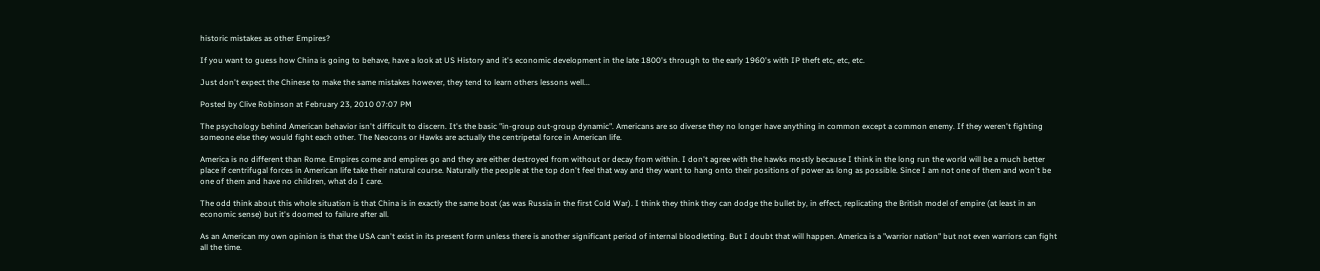historic mistakes as other Empires?

If you want to guess how China is going to behave, have a look at US History and it's economic development in the late 1800's through to the early 1960's with IP theft etc, etc, etc.

Just don't expect the Chinese to make the same mistakes however, they tend to learn others lessons well...

Posted by Clive Robinson at February 23, 2010 07:07 PM

The psychology behind American behavior isn't difficult to discern. It's the basic "in-group out-group dynamic". Americans are so diverse they no longer have anything in common except a common enemy. If they weren't fighting someone else they would fight each other. The Neocons or Hawks are actually the centripetal force in American life.

America is no different than Rome. Empires come and empires go and they are either destroyed from without or decay from within. I don't agree with the hawks mostly because I think in the long run the world will be a much better place if centrifugal forces in American life take their natural course. Naturally the people at the top don't feel that way and they want to hang onto their positions of power as long as possible. Since I am not one of them and won't be one of them and have no children, what do I care.

The odd think about this whole situation is that China is in exactly the same boat (as was Russia in the first Cold War). I think they think they can dodge the bullet by, in effect, replicating the British model of empire (at least in an economic sense) but it's doomed to failure after all.

As an American my own opinion is that the USA can't exist in its present form unless there is another significant period of internal bloodletting. But I doubt that will happen. America is a "warrior nation" but not even warriors can fight all the time.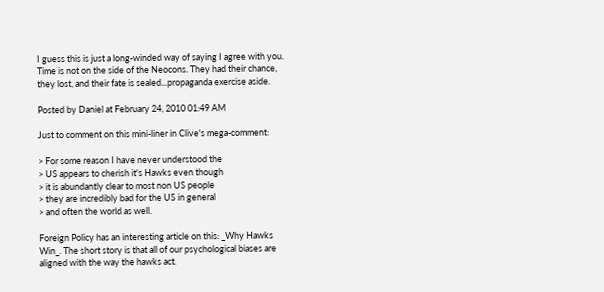I guess this is just a long-winded way of saying I agree with you. Time is not on the side of the Neocons. They had their chance, they lost, and their fate is sealed...propaganda exercise aside.

Posted by Daniel at February 24, 2010 01:49 AM

Just to comment on this mini-liner in Clive's mega-comment:

> For some reason I have never understood the
> US appears to cherish it's Hawks even though
> it is abundantly clear to most non US people
> they are incredibly bad for the US in general
> and often the world as well.

Foreign Policy has an interesting article on this: _Why Hawks Win_. The short story is that all of our psychological biases are aligned with the way the hawks act.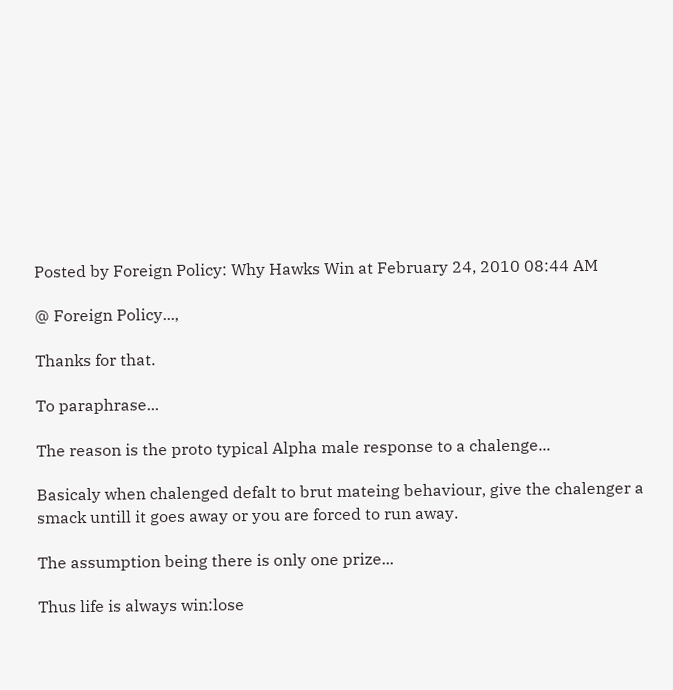Posted by Foreign Policy: Why Hawks Win at February 24, 2010 08:44 AM

@ Foreign Policy...,

Thanks for that.

To paraphrase...

The reason is the proto typical Alpha male response to a chalenge...

Basicaly when chalenged defalt to brut mateing behaviour, give the chalenger a smack untill it goes away or you are forced to run away.

The assumption being there is only one prize...

Thus life is always win:lose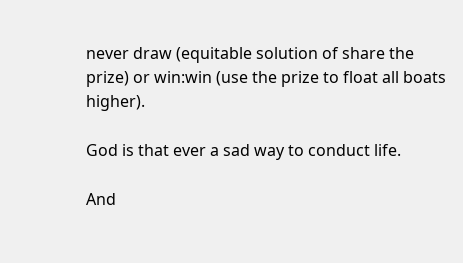never draw (equitable solution of share the prize) or win:win (use the prize to float all boats higher).

God is that ever a sad way to conduct life.

And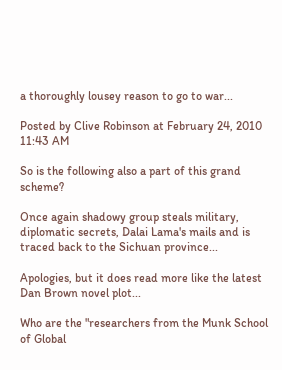a thoroughly lousey reason to go to war...

Posted by Clive Robinson at February 24, 2010 11:43 AM

So is the following also a part of this grand scheme?

Once again shadowy group steals military, diplomatic secrets, Dalai Lama's mails and is traced back to the Sichuan province...

Apologies, but it does read more like the latest Dan Brown novel plot...

Who are the "researchers from the Munk School of Global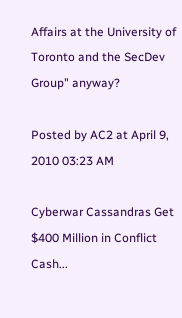Affairs at the University of Toronto and the SecDev Group" anyway?

Posted by AC2 at April 9, 2010 03:23 AM

Cyberwar Cassandras Get $400 Million in Conflict Cash...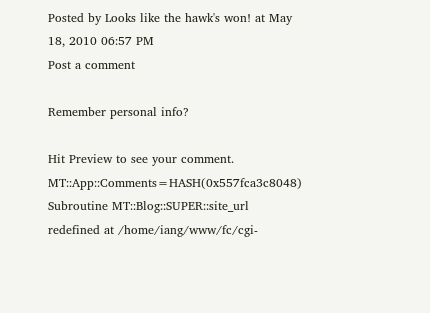Posted by Looks like the hawk's won! at May 18, 2010 06:57 PM
Post a comment

Remember personal info?

Hit Preview to see your comment.
MT::App::Comments=HASH(0x557fca3c8048) Subroutine MT::Blog::SUPER::site_url redefined at /home/iang/www/fc/cgi-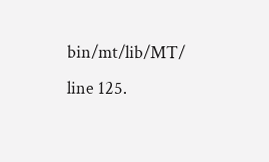bin/mt/lib/MT/ line 125.